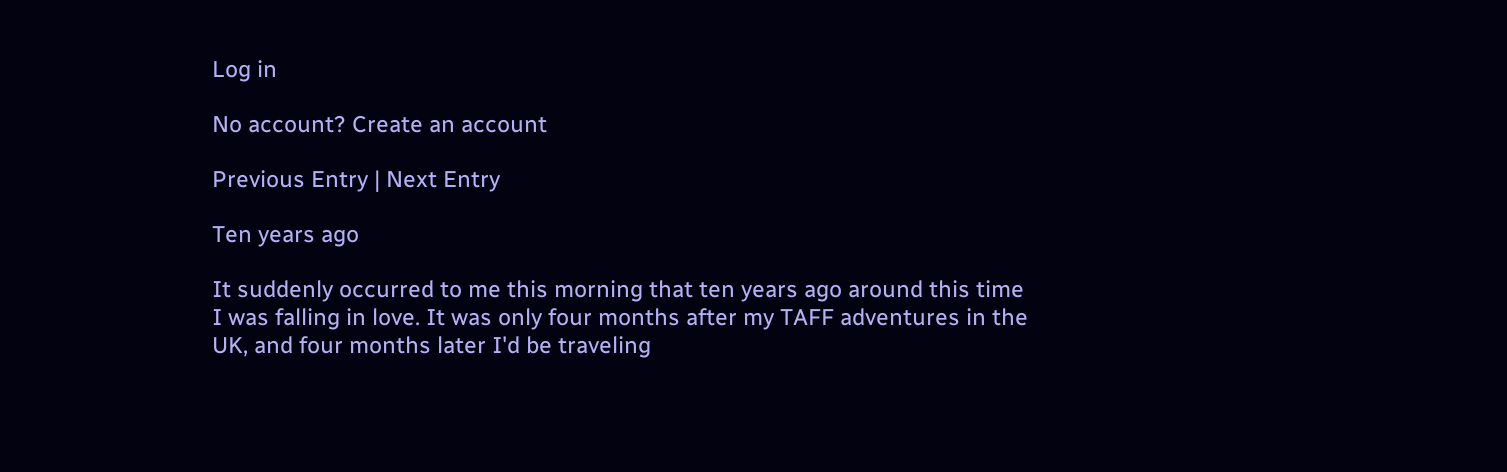Log in

No account? Create an account

Previous Entry | Next Entry

Ten years ago

It suddenly occurred to me this morning that ten years ago around this time I was falling in love. It was only four months after my TAFF adventures in the UK, and four months later I'd be traveling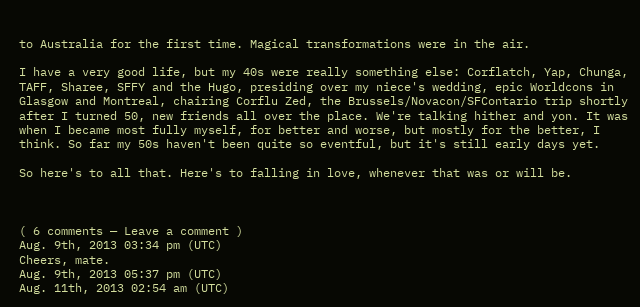to Australia for the first time. Magical transformations were in the air.

I have a very good life, but my 40s were really something else: Corflatch, Yap, Chunga, TAFF, Sharee, SFFY and the Hugo, presiding over my niece's wedding, epic Worldcons in Glasgow and Montreal, chairing Corflu Zed, the Brussels/Novacon/SFContario trip shortly after I turned 50, new friends all over the place. We're talking hither and yon. It was when I became most fully myself, for better and worse, but mostly for the better, I think. So far my 50s haven't been quite so eventful, but it's still early days yet.

So here's to all that. Here's to falling in love, whenever that was or will be.



( 6 comments — Leave a comment )
Aug. 9th, 2013 03:34 pm (UTC)
Cheers, mate.
Aug. 9th, 2013 05:37 pm (UTC)
Aug. 11th, 2013 02:54 am (UTC)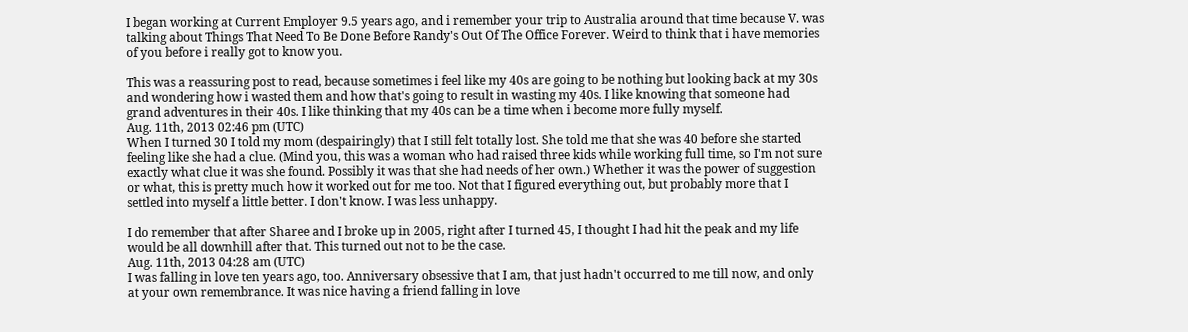I began working at Current Employer 9.5 years ago, and i remember your trip to Australia around that time because V. was talking about Things That Need To Be Done Before Randy's Out Of The Office Forever. Weird to think that i have memories of you before i really got to know you.

This was a reassuring post to read, because sometimes i feel like my 40s are going to be nothing but looking back at my 30s and wondering how i wasted them and how that's going to result in wasting my 40s. I like knowing that someone had grand adventures in their 40s. I like thinking that my 40s can be a time when i become more fully myself.
Aug. 11th, 2013 02:46 pm (UTC)
When I turned 30 I told my mom (despairingly) that I still felt totally lost. She told me that she was 40 before she started feeling like she had a clue. (Mind you, this was a woman who had raised three kids while working full time, so I'm not sure exactly what clue it was she found. Possibly it was that she had needs of her own.) Whether it was the power of suggestion or what, this is pretty much how it worked out for me too. Not that I figured everything out, but probably more that I settled into myself a little better. I don't know. I was less unhappy.

I do remember that after Sharee and I broke up in 2005, right after I turned 45, I thought I had hit the peak and my life would be all downhill after that. This turned out not to be the case.
Aug. 11th, 2013 04:28 am (UTC)
I was falling in love ten years ago, too. Anniversary obsessive that I am, that just hadn't occurred to me till now, and only at your own remembrance. It was nice having a friend falling in love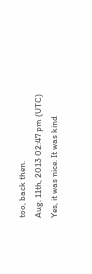too, back then.
Aug. 11th, 2013 02:47 pm (UTC)
Yes, it was nice. It was kind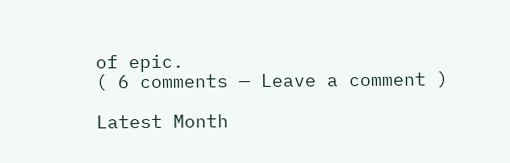of epic.
( 6 comments — Leave a comment )

Latest Month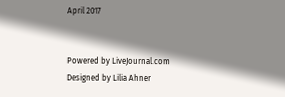April 2017


Powered by LiveJournal.com
Designed by Lilia Ahner